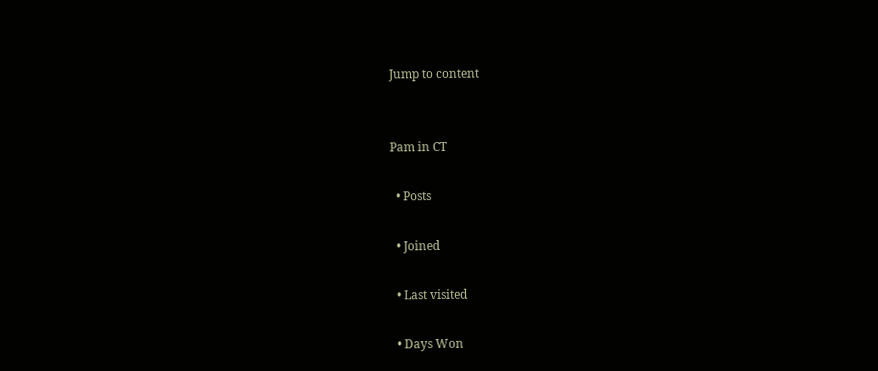Jump to content


Pam in CT

  • Posts

  • Joined

  • Last visited

  • Days Won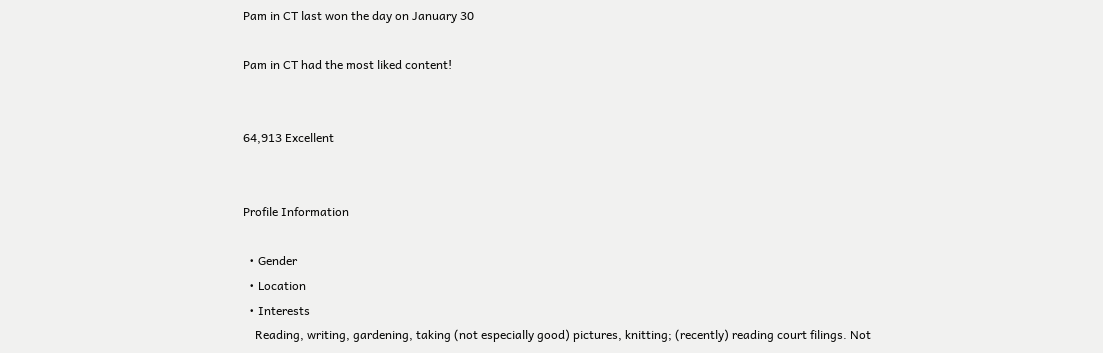Pam in CT last won the day on January 30

Pam in CT had the most liked content!


64,913 Excellent


Profile Information

  • Gender
  • Location
  • Interests
    Reading, writing, gardening, taking (not especially good) pictures, knitting; (recently) reading court filings. Not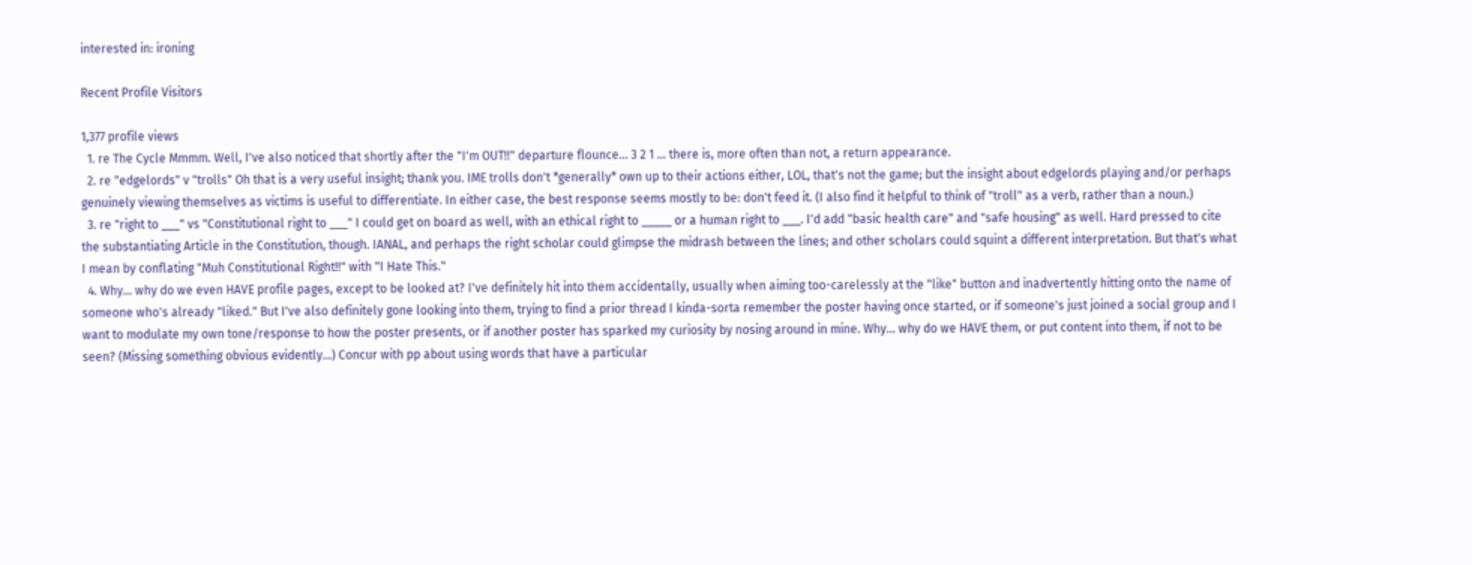interested in: ironing

Recent Profile Visitors

1,377 profile views
  1. re The Cycle Mmmm. Well, I've also noticed that shortly after the "I'm OUT!!" departure flounce... 3 2 1 ... there is, more often than not, a return appearance.
  2. re "edgelords" v "trolls" Oh that is a very useful insight; thank you. IME trolls don't *generally* own up to their actions either, LOL, that's not the game; but the insight about edgelords playing and/or perhaps genuinely viewing themselves as victims is useful to differentiate. In either case, the best response seems mostly to be: don't feed it. (I also find it helpful to think of "troll" as a verb, rather than a noun.)
  3. re "right to ___" vs "Constitutional right to ___" I could get on board as well, with an ethical right to _____ or a human right to ___. I'd add "basic health care" and "safe housing" as well. Hard pressed to cite the substantiating Article in the Constitution, though. IANAL, and perhaps the right scholar could glimpse the midrash between the lines; and other scholars could squint a different interpretation. But that's what I mean by conflating "Muh Constitutional Right!!" with "I Hate This."
  4. Why... why do we even HAVE profile pages, except to be looked at? I've definitely hit into them accidentally, usually when aiming too-carelessly at the "like" button and inadvertently hitting onto the name of someone who's already "liked." But I've also definitely gone looking into them, trying to find a prior thread I kinda-sorta remember the poster having once started, or if someone's just joined a social group and I want to modulate my own tone/response to how the poster presents, or if another poster has sparked my curiosity by nosing around in mine. Why... why do we HAVE them, or put content into them, if not to be seen? (Missing something obvious evidently...) Concur with pp about using words that have a particular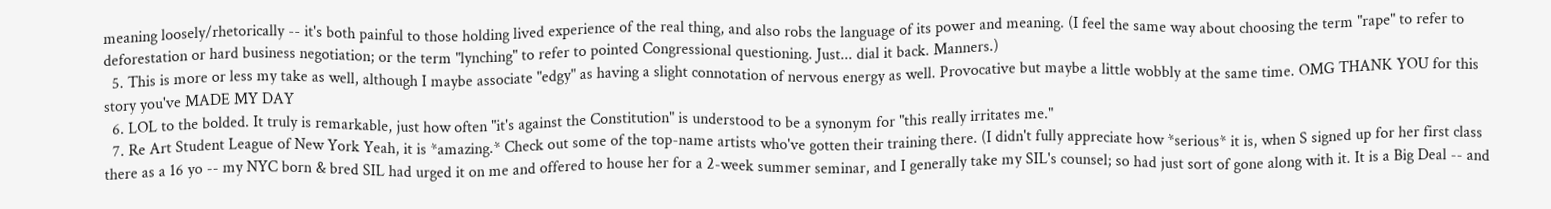meaning loosely/rhetorically -- it's both painful to those holding lived experience of the real thing, and also robs the language of its power and meaning. (I feel the same way about choosing the term "rape" to refer to deforestation or hard business negotiation; or the term "lynching" to refer to pointed Congressional questioning. Just... dial it back. Manners.)
  5. This is more or less my take as well, although I maybe associate "edgy" as having a slight connotation of nervous energy as well. Provocative but maybe a little wobbly at the same time. OMG THANK YOU for this story you've MADE MY DAY
  6. LOL to the bolded. It truly is remarkable, just how often "it's against the Constitution" is understood to be a synonym for "this really irritates me."
  7. Re Art Student League of New York Yeah, it is *amazing.* Check out some of the top-name artists who've gotten their training there. (I didn't fully appreciate how *serious* it is, when S signed up for her first class there as a 16 yo -- my NYC born & bred SIL had urged it on me and offered to house her for a 2-week summer seminar, and I generally take my SIL's counsel; so had just sort of gone along with it. It is a Big Deal -- and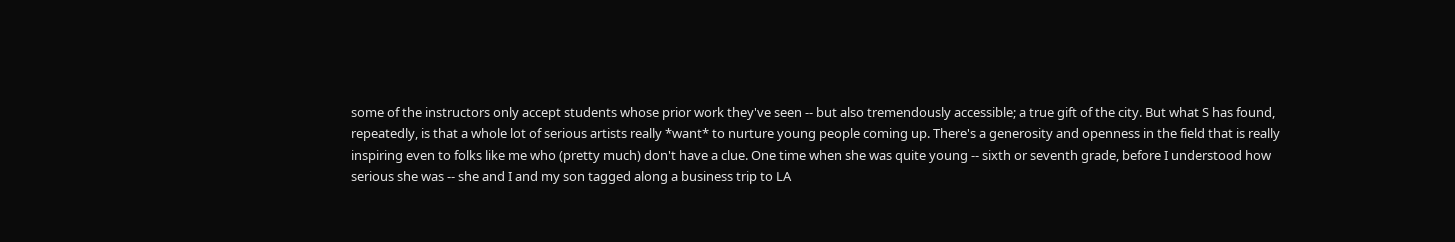some of the instructors only accept students whose prior work they've seen -- but also tremendously accessible; a true gift of the city. But what S has found, repeatedly, is that a whole lot of serious artists really *want* to nurture young people coming up. There's a generosity and openness in the field that is really inspiring even to folks like me who (pretty much) don't have a clue. One time when she was quite young -- sixth or seventh grade, before I understood how serious she was -- she and I and my son tagged along a business trip to LA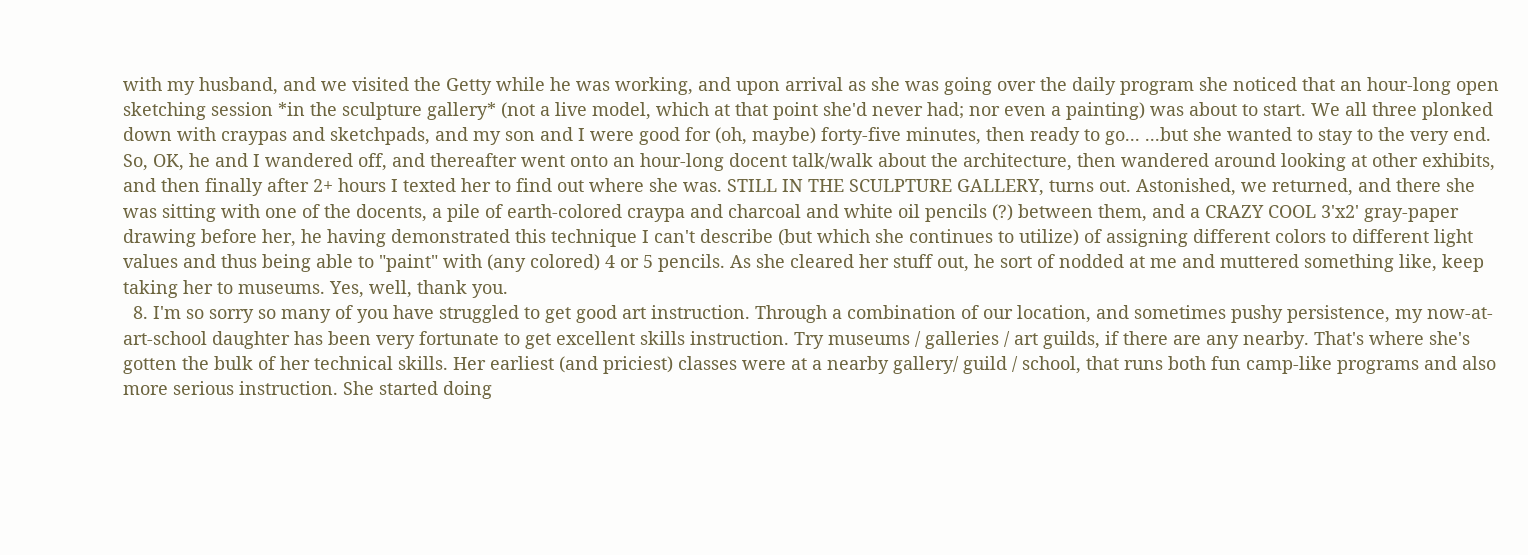with my husband, and we visited the Getty while he was working, and upon arrival as she was going over the daily program she noticed that an hour-long open sketching session *in the sculpture gallery* (not a live model, which at that point she'd never had; nor even a painting) was about to start. We all three plonked down with craypas and sketchpads, and my son and I were good for (oh, maybe) forty-five minutes, then ready to go... ...but she wanted to stay to the very end. So, OK, he and I wandered off, and thereafter went onto an hour-long docent talk/walk about the architecture, then wandered around looking at other exhibits, and then finally after 2+ hours I texted her to find out where she was. STILL IN THE SCULPTURE GALLERY, turns out. Astonished, we returned, and there she was sitting with one of the docents, a pile of earth-colored craypa and charcoal and white oil pencils (?) between them, and a CRAZY COOL 3'x2' gray-paper drawing before her, he having demonstrated this technique I can't describe (but which she continues to utilize) of assigning different colors to different light values and thus being able to "paint" with (any colored) 4 or 5 pencils. As she cleared her stuff out, he sort of nodded at me and muttered something like, keep taking her to museums. Yes, well, thank you.
  8. I'm so sorry so many of you have struggled to get good art instruction. Through a combination of our location, and sometimes pushy persistence, my now-at-art-school daughter has been very fortunate to get excellent skills instruction. Try museums / galleries / art guilds, if there are any nearby. That's where she's gotten the bulk of her technical skills. Her earliest (and priciest) classes were at a nearby gallery/ guild / school, that runs both fun camp-like programs and also more serious instruction. She started doing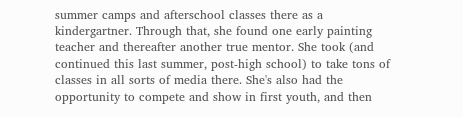summer camps and afterschool classes there as a kindergartner. Through that, she found one early painting teacher and thereafter another true mentor. She took (and continued this last summer, post-high school) to take tons of classes in all sorts of media there. She's also had the opportunity to compete and show in first youth, and then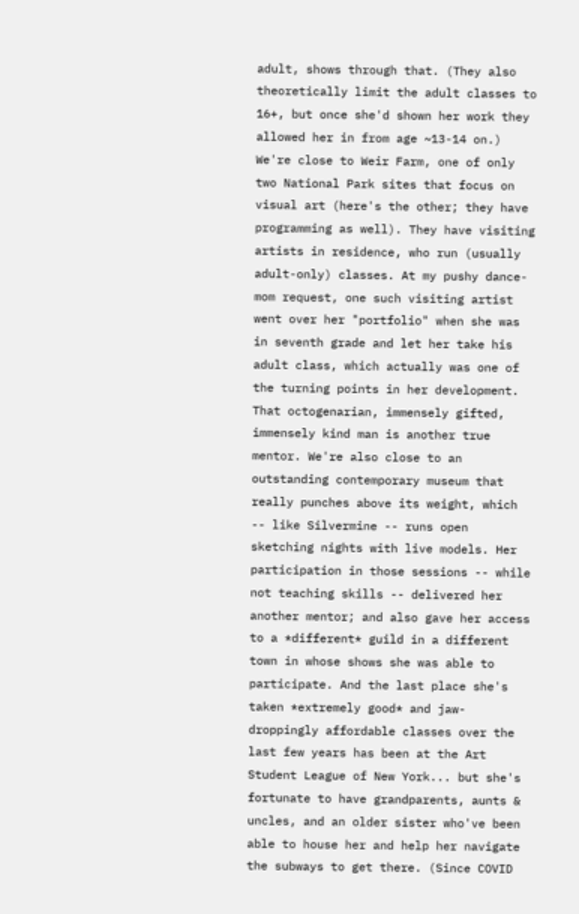adult, shows through that. (They also theoretically limit the adult classes to 16+, but once she'd shown her work they allowed her in from age ~13-14 on.) We're close to Weir Farm, one of only two National Park sites that focus on visual art (here's the other; they have programming as well). They have visiting artists in residence, who run (usually adult-only) classes. At my pushy dance-mom request, one such visiting artist went over her "portfolio" when she was in seventh grade and let her take his adult class, which actually was one of the turning points in her development. That octogenarian, immensely gifted, immensely kind man is another true mentor. We're also close to an outstanding contemporary museum that really punches above its weight, which -- like Silvermine -- runs open sketching nights with live models. Her participation in those sessions -- while not teaching skills -- delivered her another mentor; and also gave her access to a *different* guild in a different town in whose shows she was able to participate. And the last place she's taken *extremely good* and jaw-droppingly affordable classes over the last few years has been at the Art Student League of New York... but she's fortunate to have grandparents, aunts & uncles, and an older sister who've been able to house her and help her navigate the subways to get there. (Since COVID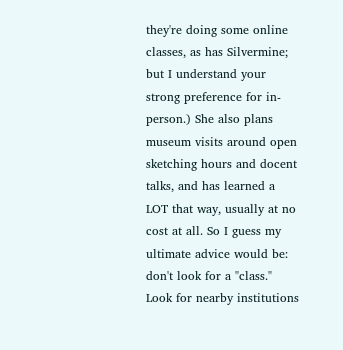they're doing some online classes, as has Silvermine; but I understand your strong preference for in-person.) She also plans museum visits around open sketching hours and docent talks, and has learned a LOT that way, usually at no cost at all. So I guess my ultimate advice would be: don't look for a "class." Look for nearby institutions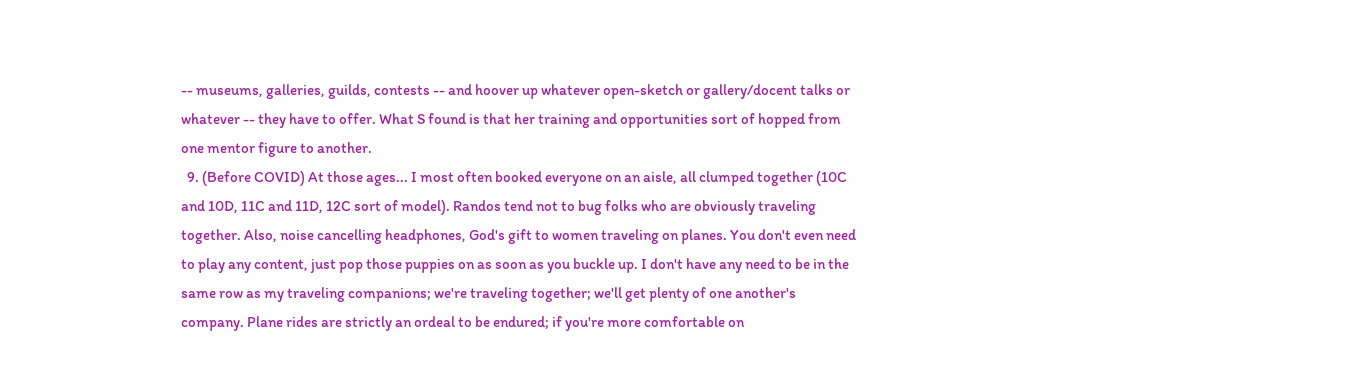-- museums, galleries, guilds, contests -- and hoover up whatever open-sketch or gallery/docent talks or whatever -- they have to offer. What S found is that her training and opportunities sort of hopped from one mentor figure to another.
  9. (Before COVID) At those ages... I most often booked everyone on an aisle, all clumped together (10C and 10D, 11C and 11D, 12C sort of model). Randos tend not to bug folks who are obviously traveling together. Also, noise cancelling headphones, God's gift to women traveling on planes. You don't even need to play any content, just pop those puppies on as soon as you buckle up. I don't have any need to be in the same row as my traveling companions; we're traveling together; we'll get plenty of one another's company. Plane rides are strictly an ordeal to be endured; if you're more comfortable on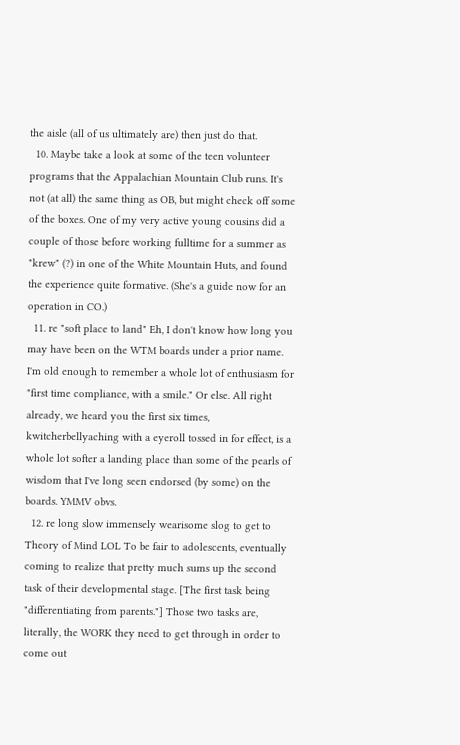the aisle (all of us ultimately are) then just do that.
  10. Maybe take a look at some of the teen volunteer programs that the Appalachian Mountain Club runs. It's not (at all) the same thing as OB, but might check off some of the boxes. One of my very active young cousins did a couple of those before working fulltime for a summer as "krew" (?) in one of the White Mountain Huts, and found the experience quite formative. (She's a guide now for an operation in CO.)
  11. re "soft place to land" Eh, I don't know how long you may have been on the WTM boards under a prior name. I'm old enough to remember a whole lot of enthusiasm for "first time compliance, with a smile." Or else. All right already, we heard you the first six times, kwitcherbellyaching with a eyeroll tossed in for effect, is a whole lot softer a landing place than some of the pearls of wisdom that I've long seen endorsed (by some) on the boards. YMMV obvs.
  12. re long slow immensely wearisome slog to get to Theory of Mind LOL To be fair to adolescents, eventually coming to realize that pretty much sums up the second task of their developmental stage. [The first task being "differentiating from parents."] Those two tasks are, literally, the WORK they need to get through in order to come out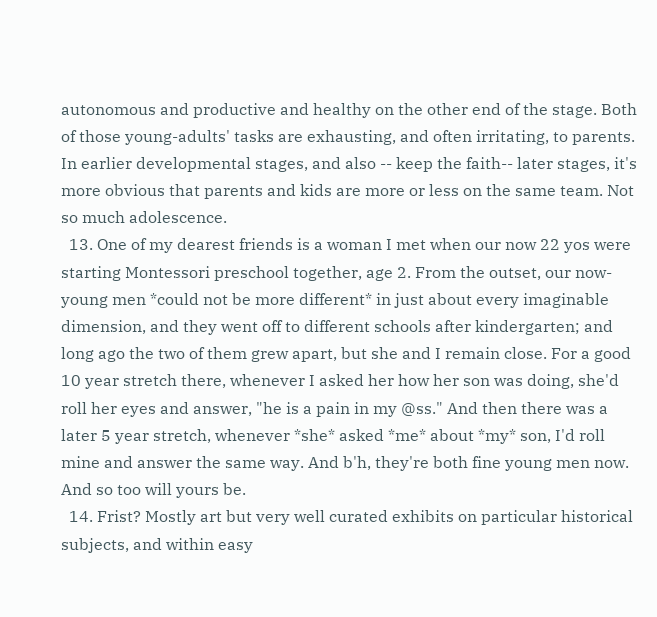autonomous and productive and healthy on the other end of the stage. Both of those young-adults' tasks are exhausting, and often irritating, to parents. In earlier developmental stages, and also -- keep the faith-- later stages, it's more obvious that parents and kids are more or less on the same team. Not so much adolescence.
  13. One of my dearest friends is a woman I met when our now 22 yos were starting Montessori preschool together, age 2. From the outset, our now-young men *could not be more different* in just about every imaginable dimension, and they went off to different schools after kindergarten; and long ago the two of them grew apart, but she and I remain close. For a good 10 year stretch there, whenever I asked her how her son was doing, she'd roll her eyes and answer, "he is a pain in my @ss." And then there was a later 5 year stretch, whenever *she* asked *me* about *my* son, I'd roll mine and answer the same way. And b'h, they're both fine young men now. And so too will yours be.
  14. Frist? Mostly art but very well curated exhibits on particular historical subjects, and within easy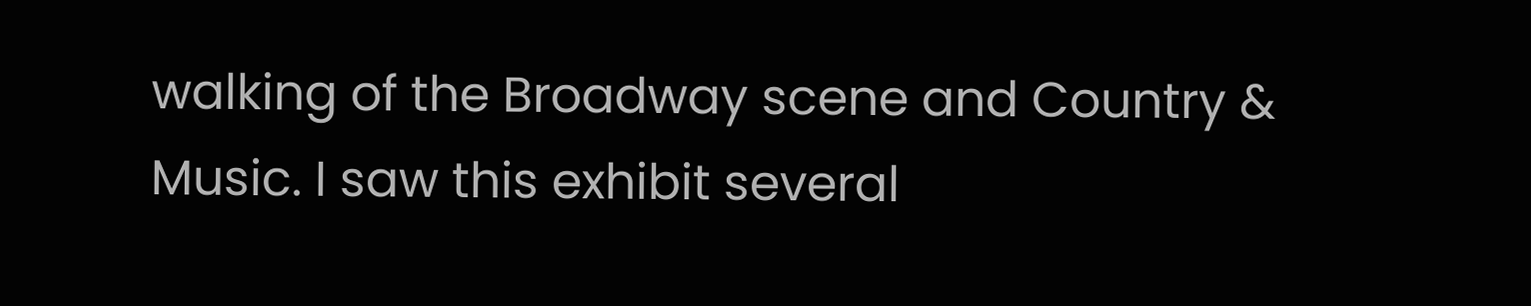walking of the Broadway scene and Country & Music. I saw this exhibit several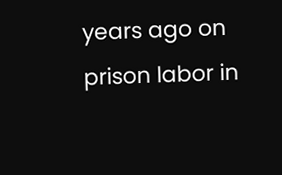years ago on prison labor in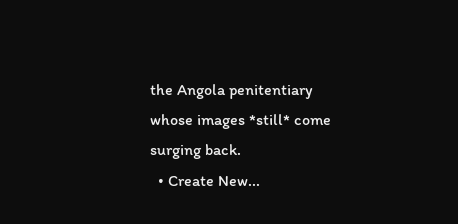the Angola penitentiary whose images *still* come surging back.
  • Create New...